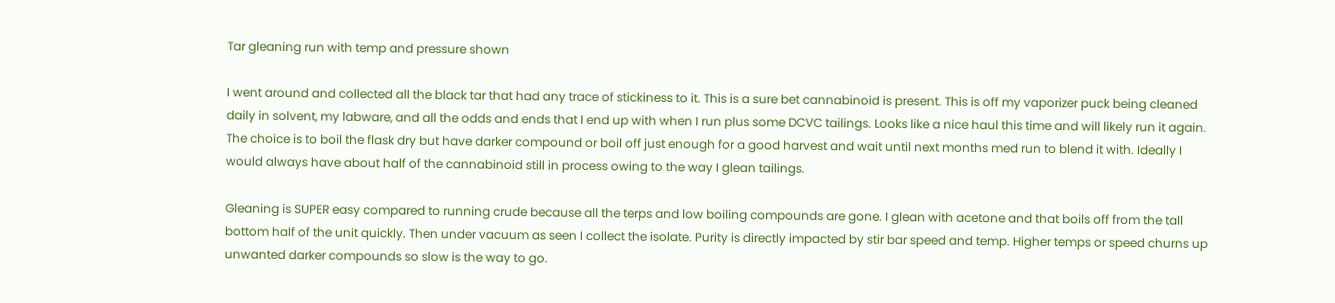Tar gleaning run with temp and pressure shown

I went around and collected all the black tar that had any trace of stickiness to it. This is a sure bet cannabinoid is present. This is off my vaporizer puck being cleaned daily in solvent, my labware, and all the odds and ends that I end up with when I run plus some DCVC tailings. Looks like a nice haul this time and will likely run it again. The choice is to boil the flask dry but have darker compound or boil off just enough for a good harvest and wait until next months med run to blend it with. Ideally I would always have about half of the cannabinoid still in process owing to the way I glean tailings.

Gleaning is SUPER easy compared to running crude because all the terps and low boiling compounds are gone. I glean with acetone and that boils off from the tall bottom half of the unit quickly. Then under vacuum as seen I collect the isolate. Purity is directly impacted by stir bar speed and temp. Higher temps or speed churns up unwanted darker compounds so slow is the way to go.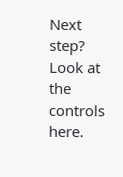Next step? Look at the controls here.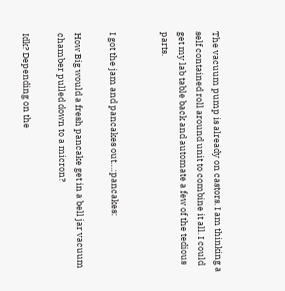The vacuum pump is already on castors. I am thinking a self contained roll around unit to combine it all. I could get my lab table back and automate a few of the tedious parts.


I got the jam and pancakes out…:pancakes:

How Big would a fresh pancake get in a bell jar vacuum chamber pulled down to a micron?

Idk? Depending on the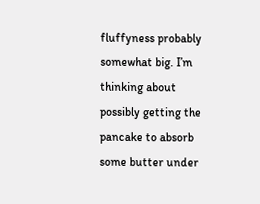fluffyness probably somewhat big. I’m thinking about possibly getting the pancake to absorb some butter under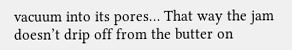vacuum into its pores… That way the jam doesn’t drip off from the butter on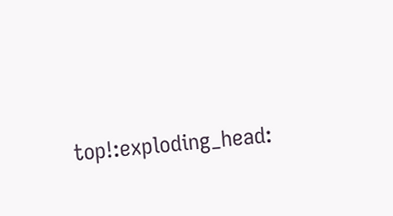top!:exploding_head: